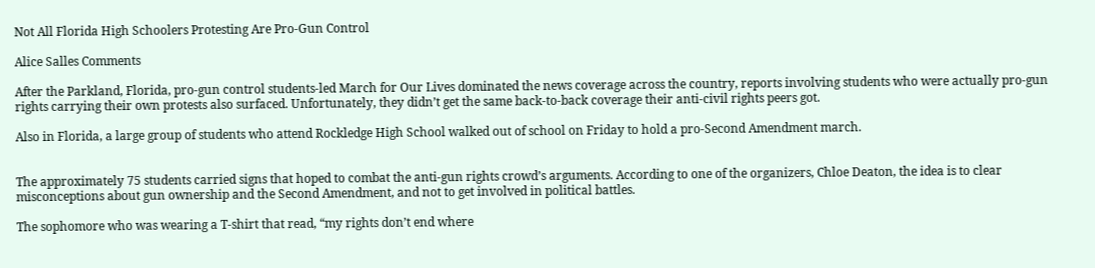Not All Florida High Schoolers Protesting Are Pro-Gun Control

Alice Salles Comments

After the Parkland, Florida, pro-gun control students-led March for Our Lives dominated the news coverage across the country, reports involving students who were actually pro-gun rights carrying their own protests also surfaced. Unfortunately, they didn’t get the same back-to-back coverage their anti-civil rights peers got.

Also in Florida, a large group of students who attend Rockledge High School walked out of school on Friday to hold a pro-Second Amendment march.


The approximately 75 students carried signs that hoped to combat the anti-gun rights crowd’s arguments. According to one of the organizers, Chloe Deaton, the idea is to clear misconceptions about gun ownership and the Second Amendment, and not to get involved in political battles.

The sophomore who was wearing a T-shirt that read, “my rights don’t end where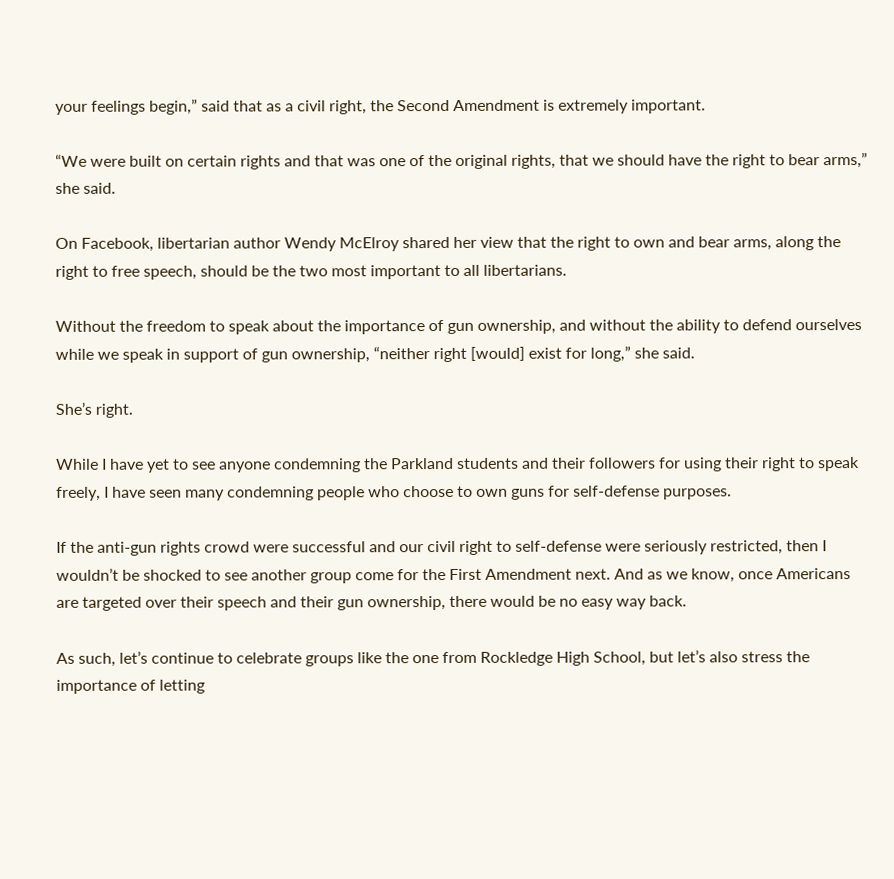your feelings begin,” said that as a civil right, the Second Amendment is extremely important.

“We were built on certain rights and that was one of the original rights, that we should have the right to bear arms,” she said.

On Facebook, libertarian author Wendy McElroy shared her view that the right to own and bear arms, along the right to free speech, should be the two most important to all libertarians.

Without the freedom to speak about the importance of gun ownership, and without the ability to defend ourselves while we speak in support of gun ownership, “neither right [would] exist for long,” she said.

She’s right.

While I have yet to see anyone condemning the Parkland students and their followers for using their right to speak freely, I have seen many condemning people who choose to own guns for self-defense purposes.

If the anti-gun rights crowd were successful and our civil right to self-defense were seriously restricted, then I wouldn’t be shocked to see another group come for the First Amendment next. And as we know, once Americans are targeted over their speech and their gun ownership, there would be no easy way back.

As such, let’s continue to celebrate groups like the one from Rockledge High School, but let’s also stress the importance of letting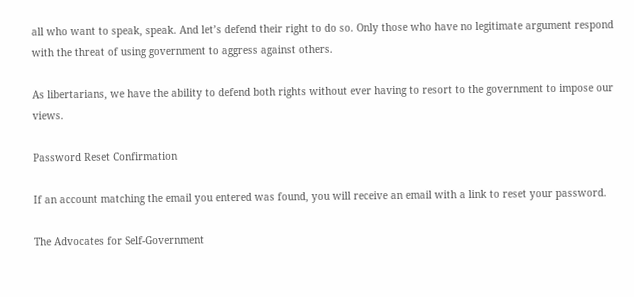all who want to speak, speak. And let’s defend their right to do so. Only those who have no legitimate argument respond with the threat of using government to aggress against others.

As libertarians, we have the ability to defend both rights without ever having to resort to the government to impose our views.

Password Reset Confirmation

If an account matching the email you entered was found, you will receive an email with a link to reset your password.

The Advocates for Self-Government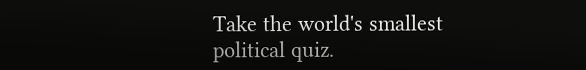Take the world's smallest political quiz.